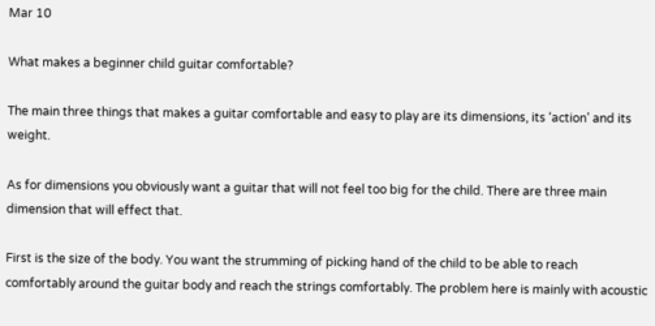Mar 10

What makes a beginner child guitar comfortable?

The main three things that makes a guitar comfortable and easy to play are its dimensions, its ‘action’ and its weight.

As for dimensions you obviously want a guitar that will not feel too big for the child. There are three main dimension that will effect that.

First is the size of the body. You want the strumming of picking hand of the child to be able to reach comfortably around the guitar body and reach the strings comfortably. The problem here is mainly with acoustic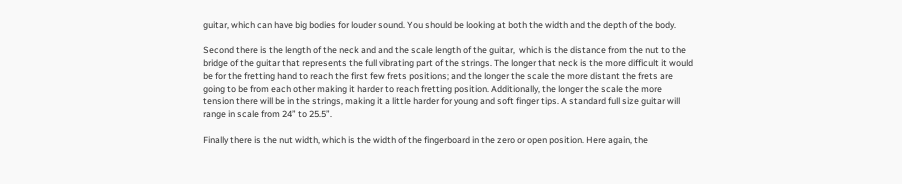guitar, which can have big bodies for louder sound. You should be looking at both the width and the depth of the body.

Second there is the length of the neck and and the scale length of the guitar,  which is the distance from the nut to the bridge of the guitar that represents the full vibrating part of the strings. The longer that neck is the more difficult it would be for the fretting hand to reach the first few frets positions; and the longer the scale the more distant the frets are going to be from each other making it harder to reach fretting position. Additionally, the longer the scale the more tension there will be in the strings, making it a little harder for young and soft finger tips. A standard full size guitar will range in scale from 24” to 25.5”.

Finally there is the nut width, which is the width of the fingerboard in the zero or open position. Here again, the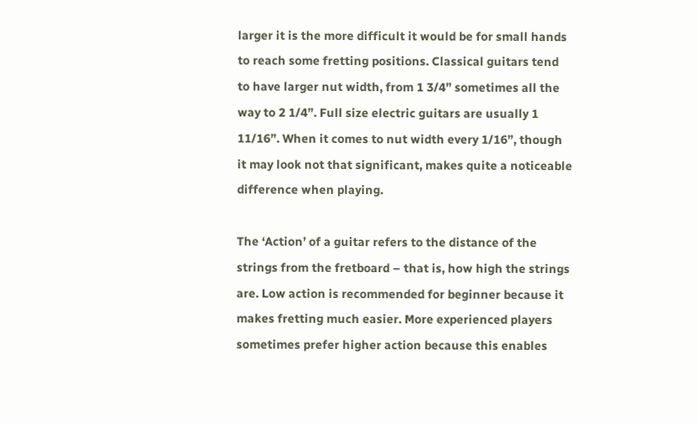larger it is the more difficult it would be for small hands to reach some fretting positions. Classical guitars tend to have larger nut width, from 1 3/4” sometimes all the way to 2 1/4”. Full size electric guitars are usually 1 11/16”. When it comes to nut width every 1/16”, though it may look not that significant, makes quite a noticeable difference when playing.

The ‘Action’ of a guitar refers to the distance of the strings from the fretboard – that is, how high the strings are. Low action is recommended for beginner because it makes fretting much easier. More experienced players sometimes prefer higher action because this enables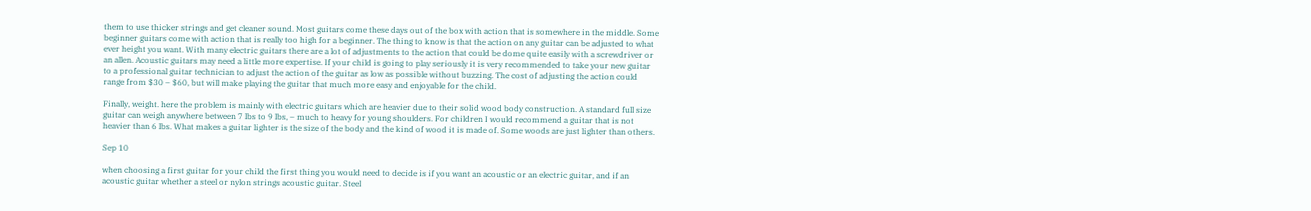them to use thicker strings and get cleaner sound. Most guitars come these days out of the box with action that is somewhere in the middle. Some beginner guitars come with action that is really too high for a beginner. The thing to know is that the action on any guitar can be adjusted to what ever height you want. With many electric guitars there are a lot of adjustments to the action that could be dome quite easily with a screwdriver or an allen. Acoustic guitars may need a little more expertise. If your child is going to play seriously it is very recommended to take your new guitar to a professional guitar technician to adjust the action of the guitar as low as possible without buzzing. The cost of adjusting the action could range from $30 – $60, but will make playing the guitar that much more easy and enjoyable for the child.

Finally, weight. here the problem is mainly with electric guitars which are heavier due to their solid wood body construction. A standard full size guitar can weigh anywhere between 7 lbs to 9 lbs, – much to heavy for young shoulders. For children I would recommend a guitar that is not heavier than 6 lbs. What makes a guitar lighter is the size of the body and the kind of wood it is made of. Some woods are just lighter than others.

Sep 10

when choosing a first guitar for your child the first thing you would need to decide is if you want an acoustic or an electric guitar, and if an acoustic guitar whether a steel or nylon strings acoustic guitar. Steel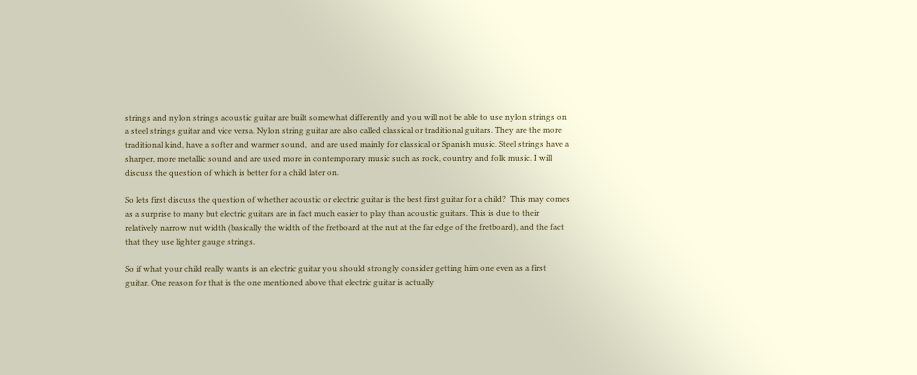strings and nylon strings acoustic guitar are built somewhat differently and you will not be able to use nylon strings on a steel strings guitar and vice versa. Nylon string guitar are also called classical or traditional guitars. They are the more traditional kind, have a softer and warmer sound,  and are used mainly for classical or Spanish music. Steel strings have a sharper, more metallic sound and are used more in contemporary music such as rock, country and folk music. I will discuss the question of which is better for a child later on.

So lets first discuss the question of whether acoustic or electric guitar is the best first guitar for a child?  This may comes as a surprise to many but electric guitars are in fact much easier to play than acoustic guitars. This is due to their relatively narrow nut width (basically the width of the fretboard at the nut at the far edge of the fretboard), and the fact that they use lighter gauge strings.

So if what your child really wants is an electric guitar you should strongly consider getting him one even as a first guitar. One reason for that is the one mentioned above that electric guitar is actually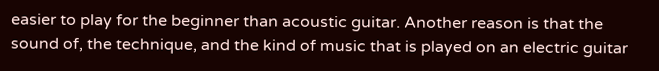easier to play for the beginner than acoustic guitar. Another reason is that the sound of, the technique, and the kind of music that is played on an electric guitar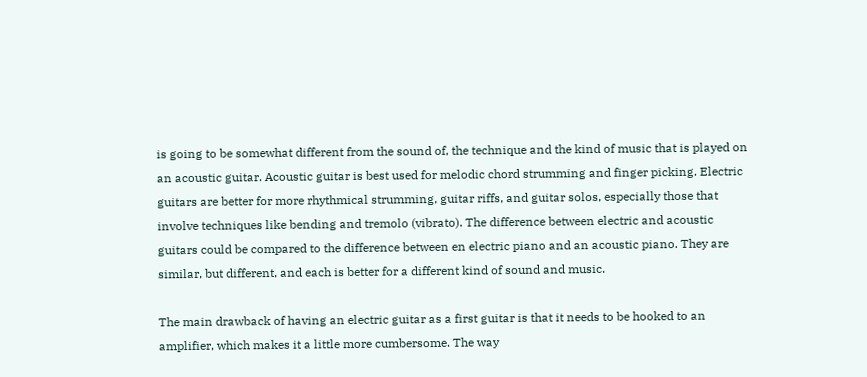is going to be somewhat different from the sound of, the technique and the kind of music that is played on an acoustic guitar. Acoustic guitar is best used for melodic chord strumming and finger picking. Electric guitars are better for more rhythmical strumming, guitar riffs, and guitar solos, especially those that involve techniques like bending and tremolo (vibrato). The difference between electric and acoustic guitars could be compared to the difference between en electric piano and an acoustic piano. They are similar, but different, and each is better for a different kind of sound and music.

The main drawback of having an electric guitar as a first guitar is that it needs to be hooked to an amplifier, which makes it a little more cumbersome. The way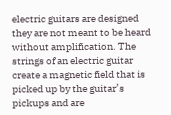electric guitars are designed they are not meant to be heard without amplification. The strings of an electric guitar create a magnetic field that is picked up by the guitar’s pickups and are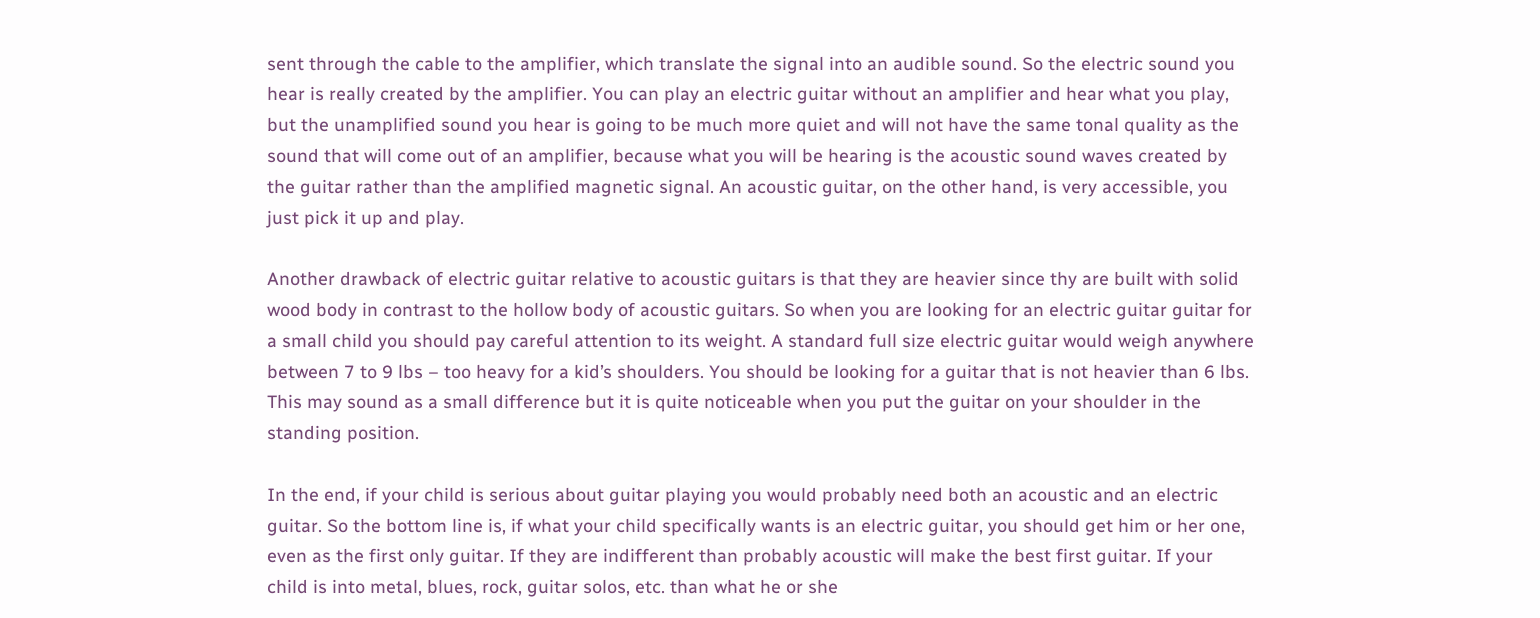sent through the cable to the amplifier, which translate the signal into an audible sound. So the electric sound you hear is really created by the amplifier. You can play an electric guitar without an amplifier and hear what you play, but the unamplified sound you hear is going to be much more quiet and will not have the same tonal quality as the sound that will come out of an amplifier, because what you will be hearing is the acoustic sound waves created by the guitar rather than the amplified magnetic signal. An acoustic guitar, on the other hand, is very accessible, you just pick it up and play.

Another drawback of electric guitar relative to acoustic guitars is that they are heavier since thy are built with solid wood body in contrast to the hollow body of acoustic guitars. So when you are looking for an electric guitar guitar for a small child you should pay careful attention to its weight. A standard full size electric guitar would weigh anywhere between 7 to 9 lbs – too heavy for a kid’s shoulders. You should be looking for a guitar that is not heavier than 6 lbs. This may sound as a small difference but it is quite noticeable when you put the guitar on your shoulder in the standing position.

In the end, if your child is serious about guitar playing you would probably need both an acoustic and an electric guitar. So the bottom line is, if what your child specifically wants is an electric guitar, you should get him or her one, even as the first only guitar. If they are indifferent than probably acoustic will make the best first guitar. If your child is into metal, blues, rock, guitar solos, etc. than what he or she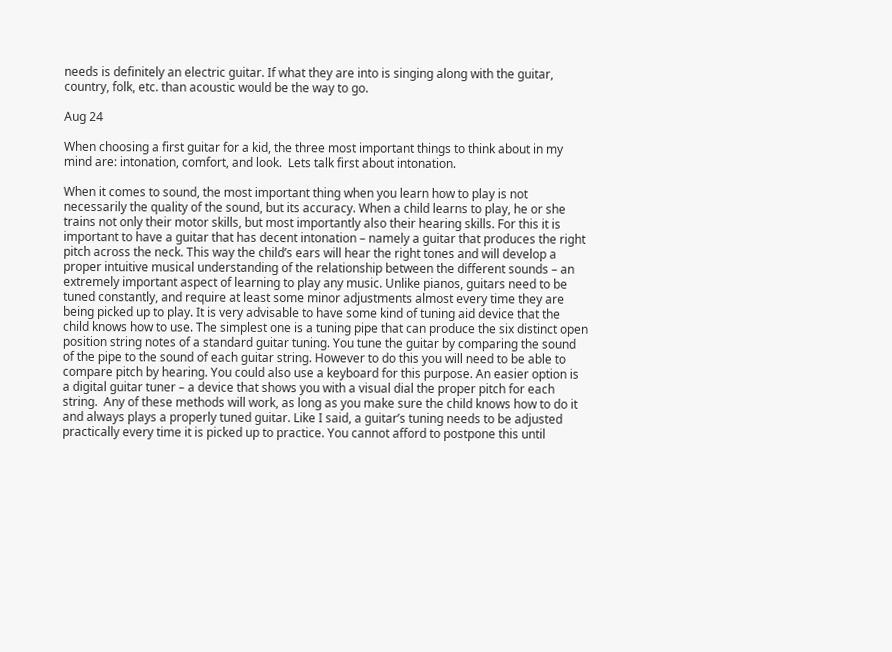needs is definitely an electric guitar. If what they are into is singing along with the guitar, country, folk, etc. than acoustic would be the way to go.

Aug 24

When choosing a first guitar for a kid, the three most important things to think about in my mind are: intonation, comfort, and look.  Lets talk first about intonation.

When it comes to sound, the most important thing when you learn how to play is not necessarily the quality of the sound, but its accuracy. When a child learns to play, he or she trains not only their motor skills, but most importantly also their hearing skills. For this it is important to have a guitar that has decent intonation – namely a guitar that produces the right pitch across the neck. This way the child’s ears will hear the right tones and will develop a proper intuitive musical understanding of the relationship between the different sounds – an extremely important aspect of learning to play any music. Unlike pianos, guitars need to be tuned constantly, and require at least some minor adjustments almost every time they are being picked up to play. It is very advisable to have some kind of tuning aid device that the child knows how to use. The simplest one is a tuning pipe that can produce the six distinct open position string notes of a standard guitar tuning. You tune the guitar by comparing the sound of the pipe to the sound of each guitar string. However to do this you will need to be able to compare pitch by hearing. You could also use a keyboard for this purpose. An easier option is a digital guitar tuner – a device that shows you with a visual dial the proper pitch for each string.  Any of these methods will work, as long as you make sure the child knows how to do it and always plays a properly tuned guitar. Like I said, a guitar’s tuning needs to be adjusted practically every time it is picked up to practice. You cannot afford to postpone this until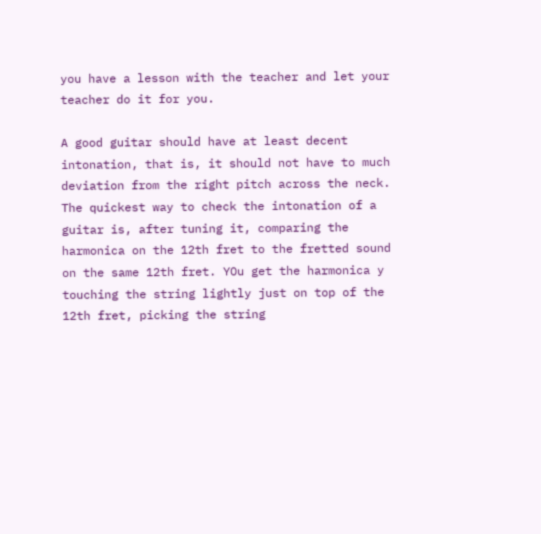you have a lesson with the teacher and let your teacher do it for you.

A good guitar should have at least decent intonation, that is, it should not have to much deviation from the right pitch across the neck.  The quickest way to check the intonation of a guitar is, after tuning it, comparing the harmonica on the 12th fret to the fretted sound on the same 12th fret. YOu get the harmonica y touching the string lightly just on top of the 12th fret, picking the string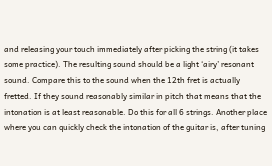and releasing your touch immediately after picking the string (it takes some practice). The resulting sound should be a light ‘airy’ resonant sound. Compare this to the sound when the 12th fret is actually fretted. If they sound reasonably similar in pitch that means that the intonation is at least reasonable. Do this for all 6 strings. Another place where you can quickly check the intonation of the guitar is, after tuning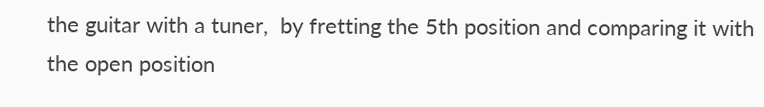the guitar with a tuner,  by fretting the 5th position and comparing it with the open position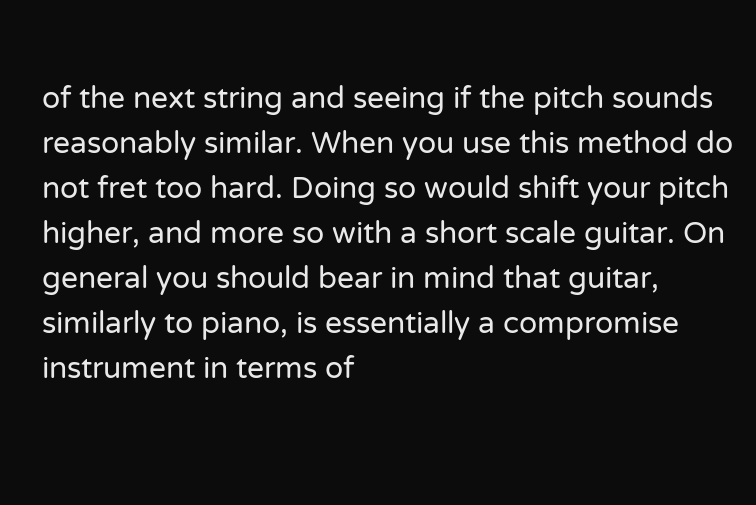of the next string and seeing if the pitch sounds reasonably similar. When you use this method do not fret too hard. Doing so would shift your pitch higher, and more so with a short scale guitar. On general you should bear in mind that guitar, similarly to piano, is essentially a compromise instrument in terms of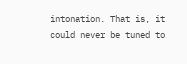intonation. That is, it could never be tuned to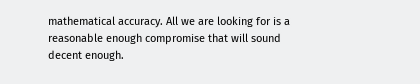mathematical accuracy. All we are looking for is a reasonable enough compromise that will sound decent enough.